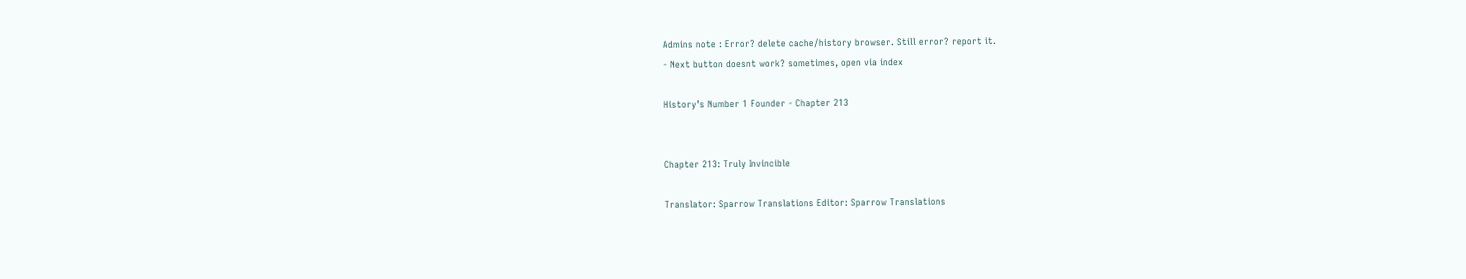Admins note : Error? delete cache/history browser. Still error? report it.
- Next button doesnt work? sometimes, open via index

History’s Number 1 Founder - Chapter 213


Chapter 213: Truly Invincible

Translator: Sparrow Translations Editor: Sparrow Translations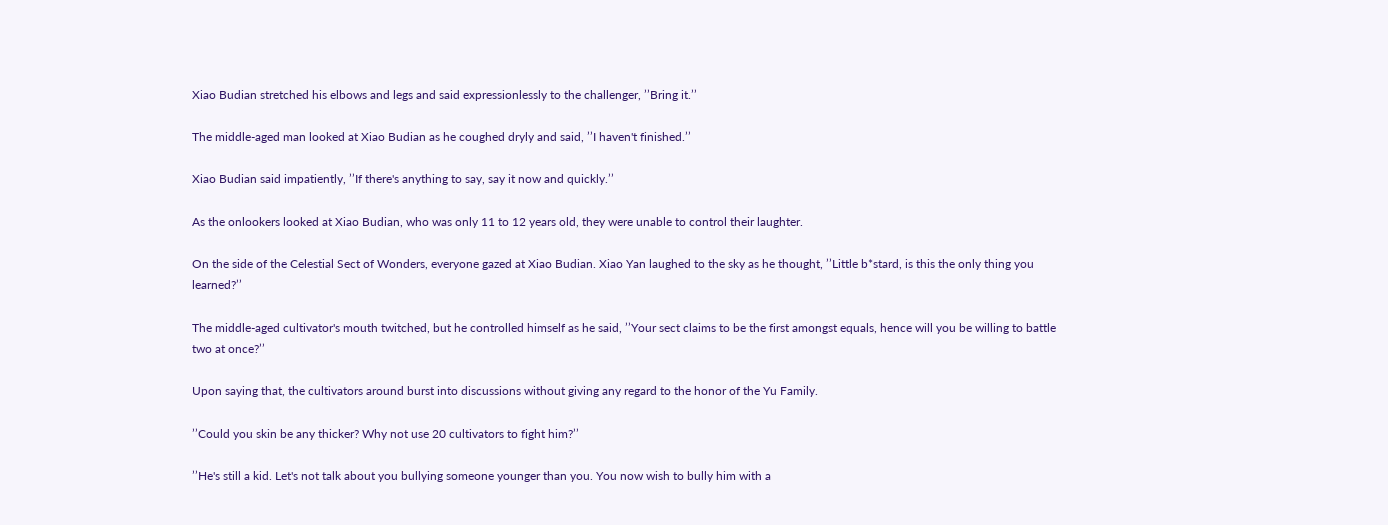Xiao Budian stretched his elbows and legs and said expressionlessly to the challenger, ’’Bring it.’’

The middle-aged man looked at Xiao Budian as he coughed dryly and said, ’’I haven't finished.’’

Xiao Budian said impatiently, ’’If there's anything to say, say it now and quickly.’’

As the onlookers looked at Xiao Budian, who was only 11 to 12 years old, they were unable to control their laughter.

On the side of the Celestial Sect of Wonders, everyone gazed at Xiao Budian. Xiao Yan laughed to the sky as he thought, ’’Little b*stard, is this the only thing you learned?’’

The middle-aged cultivator's mouth twitched, but he controlled himself as he said, ’’Your sect claims to be the first amongst equals, hence will you be willing to battle two at once?’’

Upon saying that, the cultivators around burst into discussions without giving any regard to the honor of the Yu Family.

’’Could you skin be any thicker? Why not use 20 cultivators to fight him?’’

’’He's still a kid. Let's not talk about you bullying someone younger than you. You now wish to bully him with a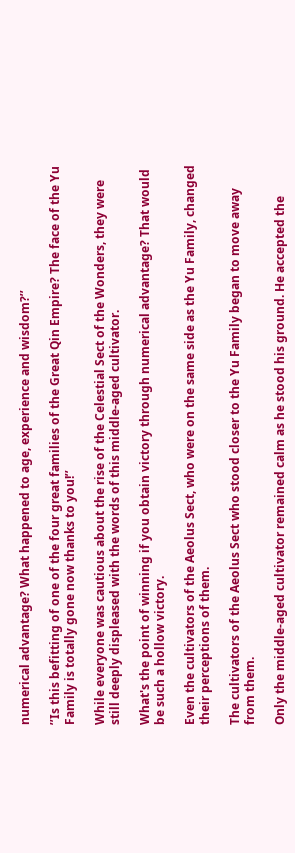numerical advantage? What happened to age, experience and wisdom?’’

’’Is this befitting of one of the four great families of the Great Qin Empire? The face of the Yu Family is totally gone now thanks to you!’’

While everyone was cautious about the rise of the Celestial Sect of the Wonders, they were still deeply displeased with the words of this middle-aged cultivator.

What's the point of winning if you obtain victory through numerical advantage? That would be such a hollow victory.

Even the cultivators of the Aeolus Sect, who were on the same side as the Yu Family, changed their perceptions of them.

The cultivators of the Aeolus Sect who stood closer to the Yu Family began to move away from them.

Only the middle-aged cultivator remained calm as he stood his ground. He accepted the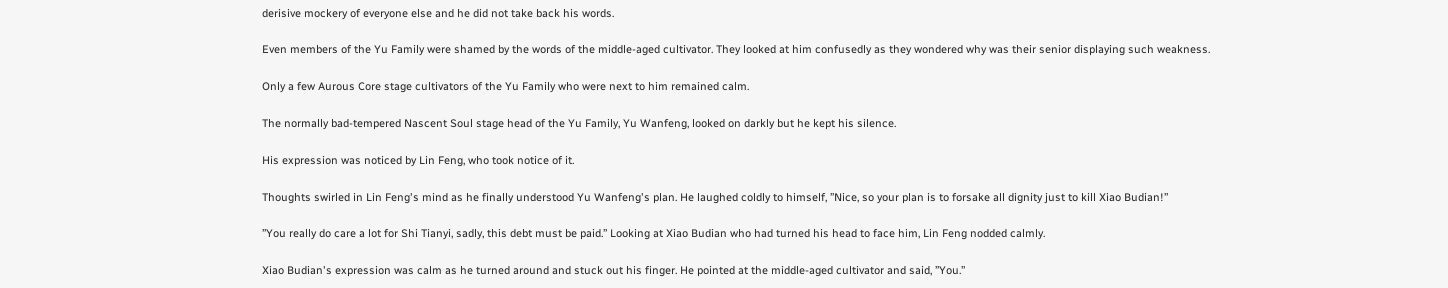derisive mockery of everyone else and he did not take back his words.

Even members of the Yu Family were shamed by the words of the middle-aged cultivator. They looked at him confusedly as they wondered why was their senior displaying such weakness.

Only a few Aurous Core stage cultivators of the Yu Family who were next to him remained calm.

The normally bad-tempered Nascent Soul stage head of the Yu Family, Yu Wanfeng, looked on darkly but he kept his silence.

His expression was noticed by Lin Feng, who took notice of it.

Thoughts swirled in Lin Feng's mind as he finally understood Yu Wanfeng's plan. He laughed coldly to himself, ’’Nice, so your plan is to forsake all dignity just to kill Xiao Budian!’’

’’You really do care a lot for Shi Tianyi, sadly, this debt must be paid.’’ Looking at Xiao Budian who had turned his head to face him, Lin Feng nodded calmly.

Xiao Budian's expression was calm as he turned around and stuck out his finger. He pointed at the middle-aged cultivator and said, ’’You.’’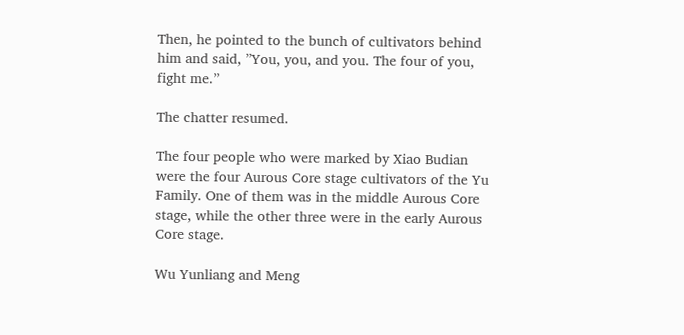Then, he pointed to the bunch of cultivators behind him and said, ’’You, you, and you. The four of you, fight me.’’

The chatter resumed.

The four people who were marked by Xiao Budian were the four Aurous Core stage cultivators of the Yu Family. One of them was in the middle Aurous Core stage, while the other three were in the early Aurous Core stage.

Wu Yunliang and Meng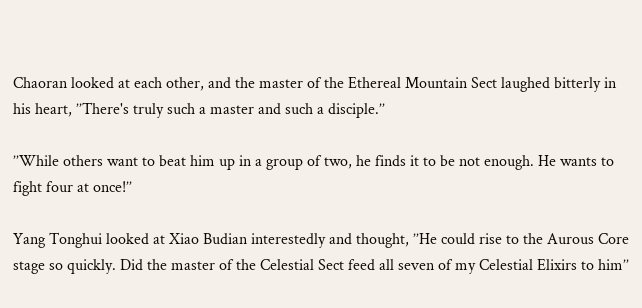Chaoran looked at each other, and the master of the Ethereal Mountain Sect laughed bitterly in his heart, ’’There's truly such a master and such a disciple.’’

’’While others want to beat him up in a group of two, he finds it to be not enough. He wants to fight four at once!’’

Yang Tonghui looked at Xiao Budian interestedly and thought, ’’He could rise to the Aurous Core stage so quickly. Did the master of the Celestial Sect feed all seven of my Celestial Elixirs to him’’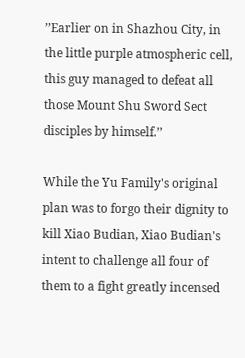’’Earlier on in Shazhou City, in the little purple atmospheric cell, this guy managed to defeat all those Mount Shu Sword Sect disciples by himself.’’

While the Yu Family's original plan was to forgo their dignity to kill Xiao Budian, Xiao Budian's intent to challenge all four of them to a fight greatly incensed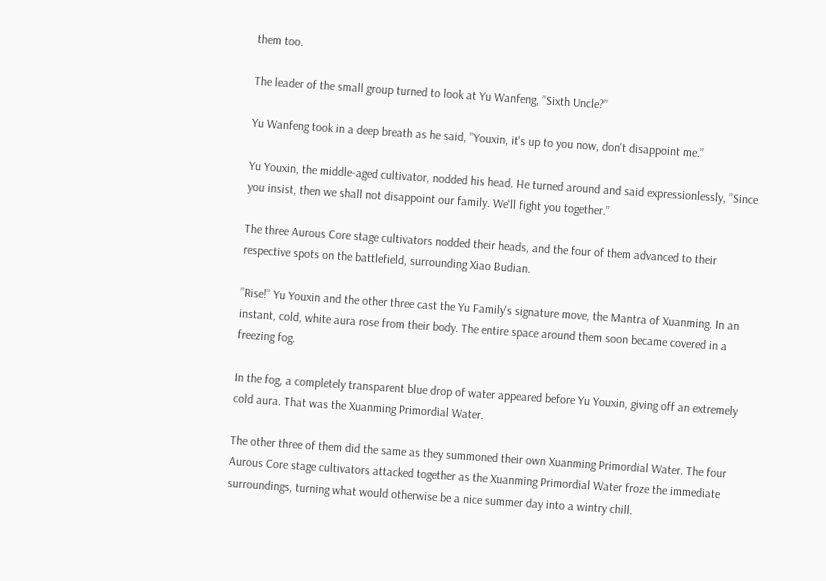them too.

The leader of the small group turned to look at Yu Wanfeng, ’’Sixth Uncle?’’

Yu Wanfeng took in a deep breath as he said, ’’Youxin, it's up to you now, don't disappoint me.’’

Yu Youxin, the middle-aged cultivator, nodded his head. He turned around and said expressionlessly, ’’Since you insist, then we shall not disappoint our family. We'll fight you together.’’

The three Aurous Core stage cultivators nodded their heads, and the four of them advanced to their respective spots on the battlefield, surrounding Xiao Budian.

’’Rise!’’ Yu Youxin and the other three cast the Yu Family's signature move, the Mantra of Xuanming. In an instant, cold, white aura rose from their body. The entire space around them soon became covered in a freezing fog.

In the fog, a completely transparent blue drop of water appeared before Yu Youxin, giving off an extremely cold aura. That was the Xuanming Primordial Water.

The other three of them did the same as they summoned their own Xuanming Primordial Water. The four Aurous Core stage cultivators attacked together as the Xuanming Primordial Water froze the immediate surroundings, turning what would otherwise be a nice summer day into a wintry chill.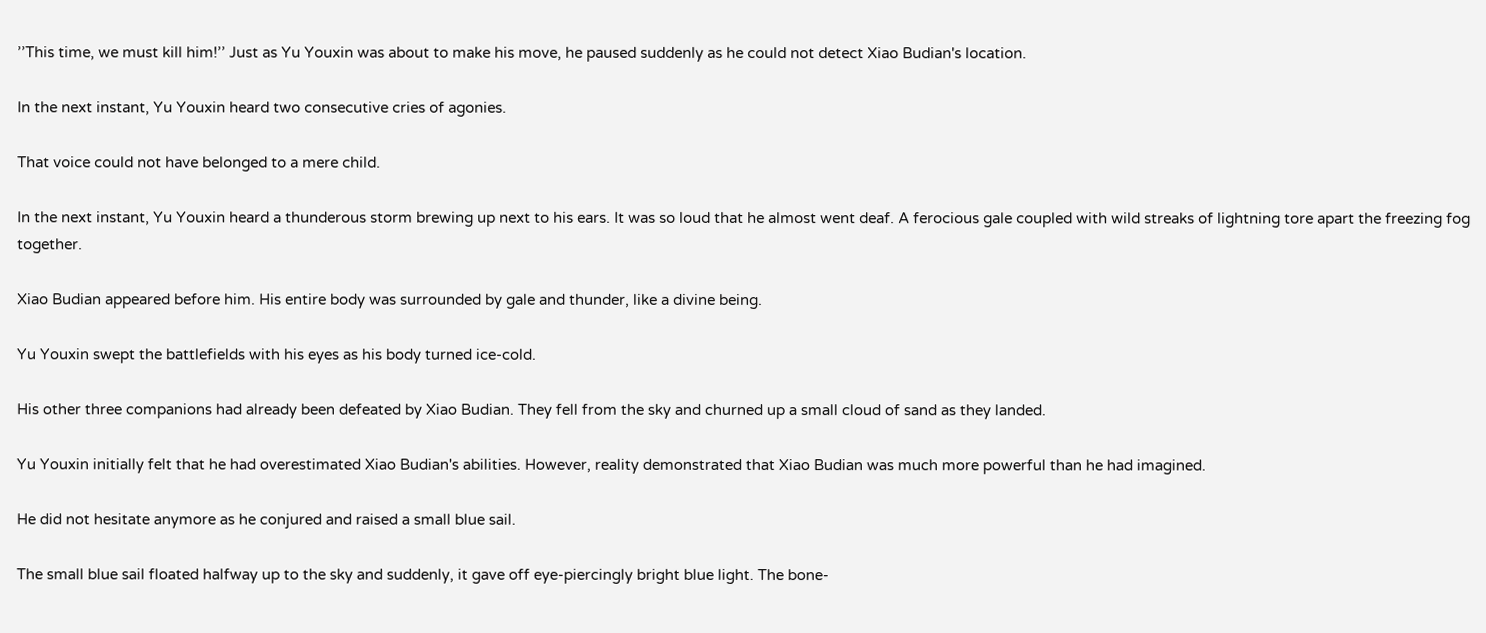’’This time, we must kill him!’’ Just as Yu Youxin was about to make his move, he paused suddenly as he could not detect Xiao Budian's location.

In the next instant, Yu Youxin heard two consecutive cries of agonies.

That voice could not have belonged to a mere child.

In the next instant, Yu Youxin heard a thunderous storm brewing up next to his ears. It was so loud that he almost went deaf. A ferocious gale coupled with wild streaks of lightning tore apart the freezing fog together.

Xiao Budian appeared before him. His entire body was surrounded by gale and thunder, like a divine being.

Yu Youxin swept the battlefields with his eyes as his body turned ice-cold.

His other three companions had already been defeated by Xiao Budian. They fell from the sky and churned up a small cloud of sand as they landed.

Yu Youxin initially felt that he had overestimated Xiao Budian's abilities. However, reality demonstrated that Xiao Budian was much more powerful than he had imagined.

He did not hesitate anymore as he conjured and raised a small blue sail.

The small blue sail floated halfway up to the sky and suddenly, it gave off eye-piercingly bright blue light. The bone-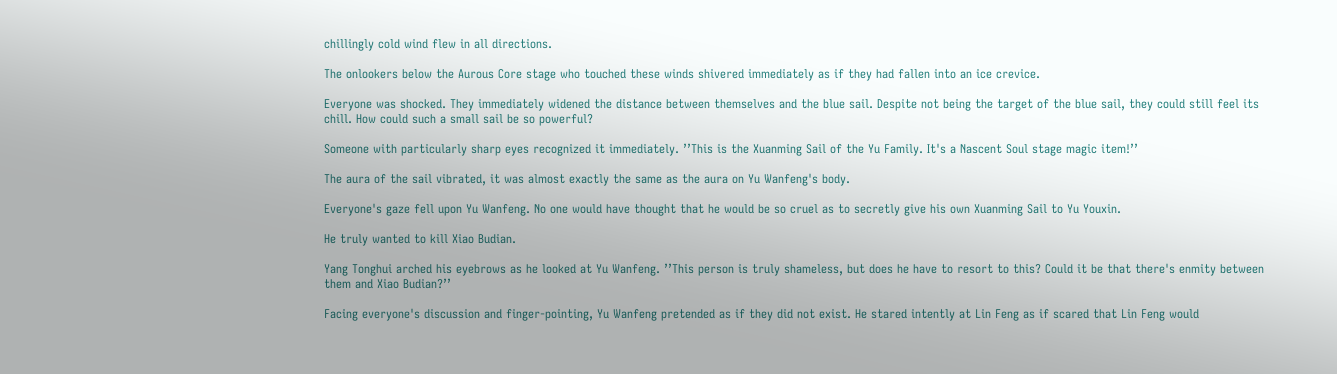chillingly cold wind flew in all directions.

The onlookers below the Aurous Core stage who touched these winds shivered immediately as if they had fallen into an ice crevice.

Everyone was shocked. They immediately widened the distance between themselves and the blue sail. Despite not being the target of the blue sail, they could still feel its chill. How could such a small sail be so powerful?

Someone with particularly sharp eyes recognized it immediately. ’’This is the Xuanming Sail of the Yu Family. It's a Nascent Soul stage magic item!’’

The aura of the sail vibrated, it was almost exactly the same as the aura on Yu Wanfeng's body.

Everyone's gaze fell upon Yu Wanfeng. No one would have thought that he would be so cruel as to secretly give his own Xuanming Sail to Yu Youxin.

He truly wanted to kill Xiao Budian.

Yang Tonghui arched his eyebrows as he looked at Yu Wanfeng. ’’This person is truly shameless, but does he have to resort to this? Could it be that there's enmity between them and Xiao Budian?’’

Facing everyone's discussion and finger-pointing, Yu Wanfeng pretended as if they did not exist. He stared intently at Lin Feng as if scared that Lin Feng would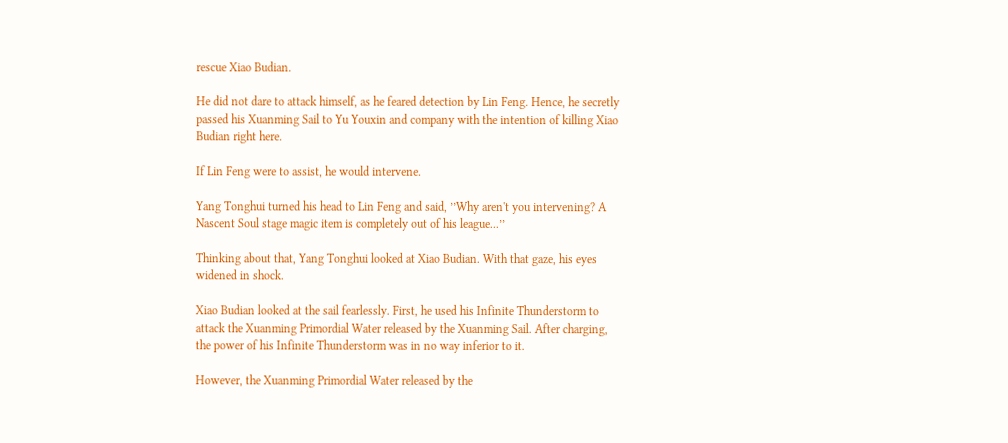rescue Xiao Budian.

He did not dare to attack himself, as he feared detection by Lin Feng. Hence, he secretly passed his Xuanming Sail to Yu Youxin and company with the intention of killing Xiao Budian right here.

If Lin Feng were to assist, he would intervene.

Yang Tonghui turned his head to Lin Feng and said, ’’Why aren't you intervening? A Nascent Soul stage magic item is completely out of his league...’’

Thinking about that, Yang Tonghui looked at Xiao Budian. With that gaze, his eyes widened in shock.

Xiao Budian looked at the sail fearlessly. First, he used his Infinite Thunderstorm to attack the Xuanming Primordial Water released by the Xuanming Sail. After charging, the power of his Infinite Thunderstorm was in no way inferior to it.

However, the Xuanming Primordial Water released by the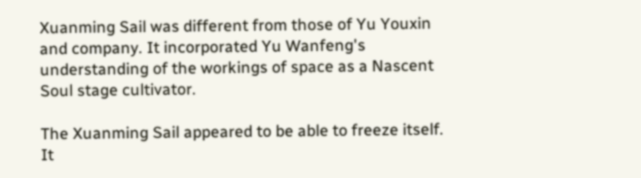Xuanming Sail was different from those of Yu Youxin and company. It incorporated Yu Wanfeng's understanding of the workings of space as a Nascent Soul stage cultivator.

The Xuanming Sail appeared to be able to freeze itself. It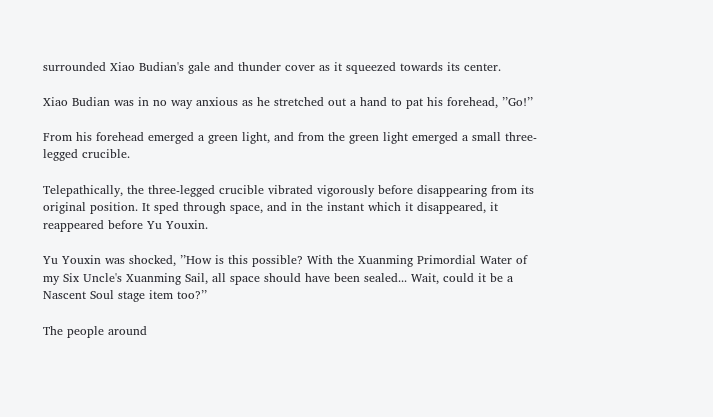surrounded Xiao Budian's gale and thunder cover as it squeezed towards its center.

Xiao Budian was in no way anxious as he stretched out a hand to pat his forehead, ’’Go!’’

From his forehead emerged a green light, and from the green light emerged a small three-legged crucible.

Telepathically, the three-legged crucible vibrated vigorously before disappearing from its original position. It sped through space, and in the instant which it disappeared, it reappeared before Yu Youxin.

Yu Youxin was shocked, ’’How is this possible? With the Xuanming Primordial Water of my Six Uncle's Xuanming Sail, all space should have been sealed... Wait, could it be a Nascent Soul stage item too?’’

The people around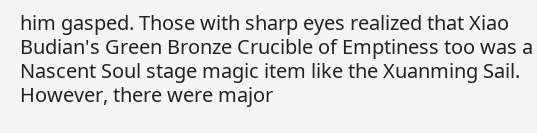him gasped. Those with sharp eyes realized that Xiao Budian's Green Bronze Crucible of Emptiness too was a Nascent Soul stage magic item like the Xuanming Sail. However, there were major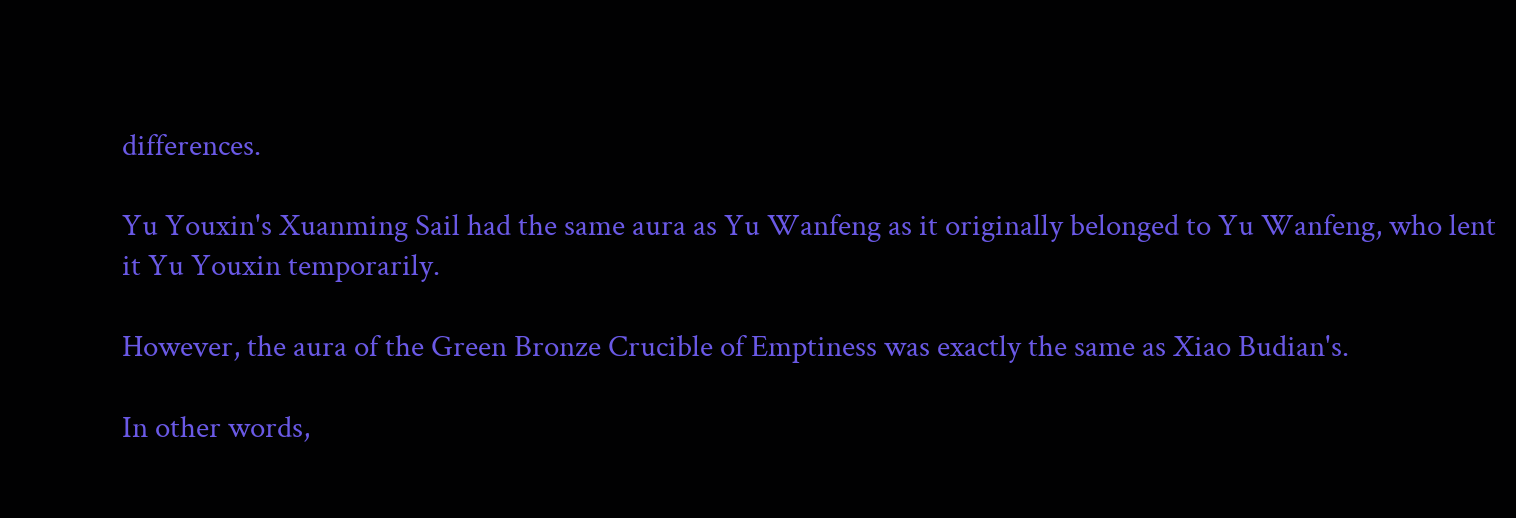differences.

Yu Youxin's Xuanming Sail had the same aura as Yu Wanfeng as it originally belonged to Yu Wanfeng, who lent it Yu Youxin temporarily.

However, the aura of the Green Bronze Crucible of Emptiness was exactly the same as Xiao Budian's.

In other words,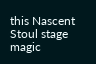this Nascent Stoul stage magic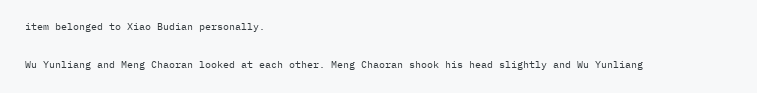item belonged to Xiao Budian personally.

Wu Yunliang and Meng Chaoran looked at each other. Meng Chaoran shook his head slightly and Wu Yunliang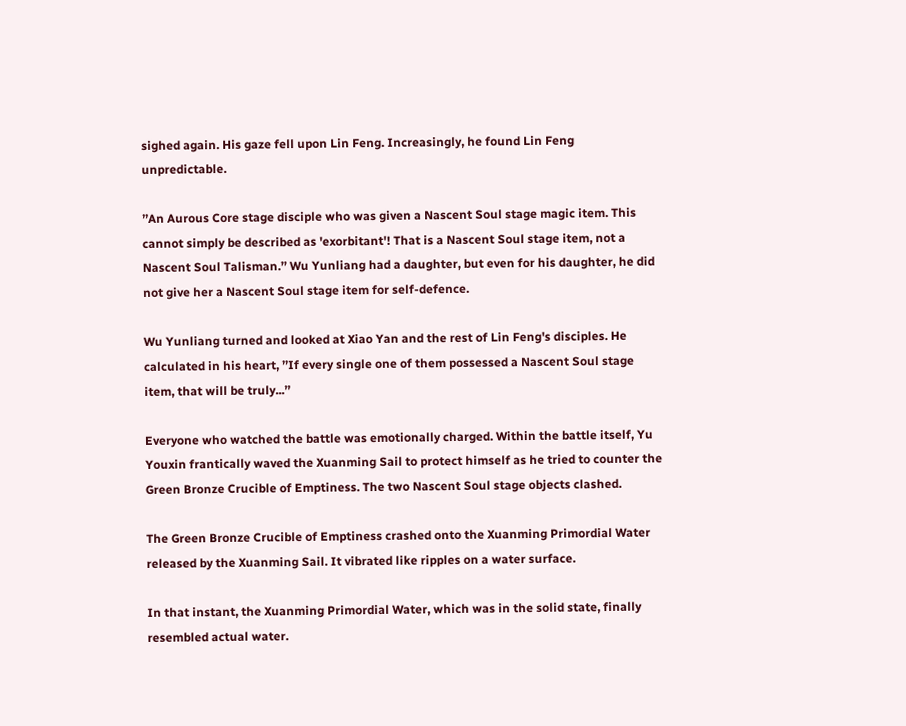sighed again. His gaze fell upon Lin Feng. Increasingly, he found Lin Feng unpredictable.

’’An Aurous Core stage disciple who was given a Nascent Soul stage magic item. This cannot simply be described as 'exorbitant'! That is a Nascent Soul stage item, not a Nascent Soul Talisman.’’ Wu Yunliang had a daughter, but even for his daughter, he did not give her a Nascent Soul stage item for self-defence.

Wu Yunliang turned and looked at Xiao Yan and the rest of Lin Feng's disciples. He calculated in his heart, ’’If every single one of them possessed a Nascent Soul stage item, that will be truly...’’

Everyone who watched the battle was emotionally charged. Within the battle itself, Yu Youxin frantically waved the Xuanming Sail to protect himself as he tried to counter the Green Bronze Crucible of Emptiness. The two Nascent Soul stage objects clashed.

The Green Bronze Crucible of Emptiness crashed onto the Xuanming Primordial Water released by the Xuanming Sail. It vibrated like ripples on a water surface.

In that instant, the Xuanming Primordial Water, which was in the solid state, finally resembled actual water.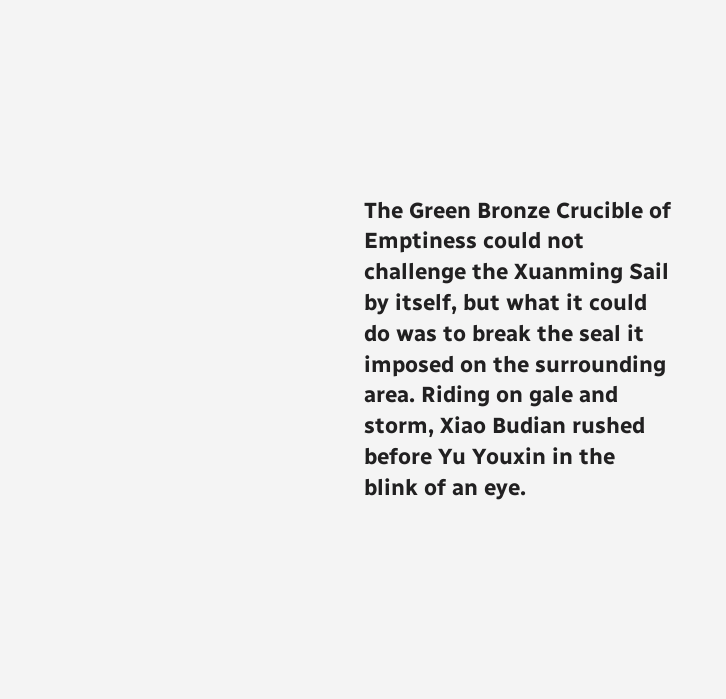The Green Bronze Crucible of Emptiness could not challenge the Xuanming Sail by itself, but what it could do was to break the seal it imposed on the surrounding area. Riding on gale and storm, Xiao Budian rushed before Yu Youxin in the blink of an eye.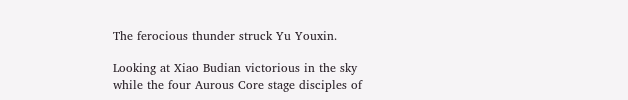The ferocious thunder struck Yu Youxin.

Looking at Xiao Budian victorious in the sky while the four Aurous Core stage disciples of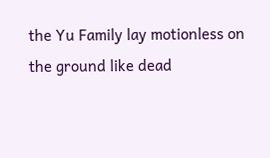the Yu Family lay motionless on the ground like dead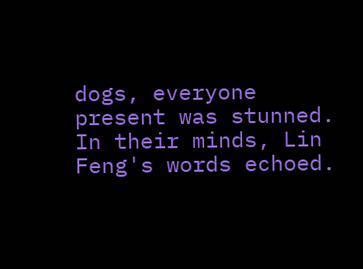dogs, everyone present was stunned. In their minds, Lin Feng's words echoed.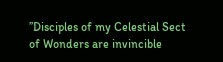’’Disciples of my Celestial Sect of Wonders are invincible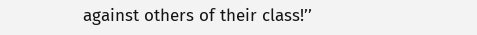against others of their class!’’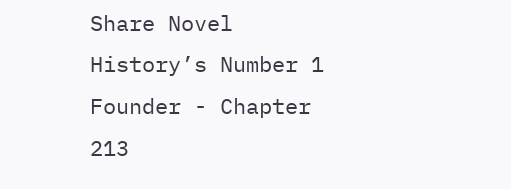Share Novel History’s Number 1 Founder - Chapter 213